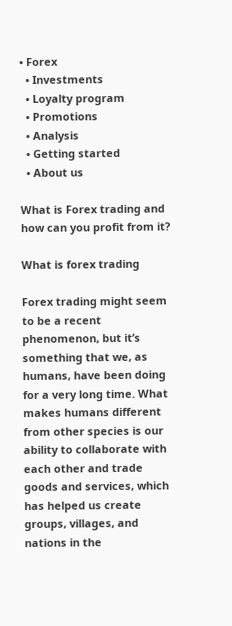• Forex
  • Investments
  • Loyalty program
  • Promotions
  • Analysis
  • Getting started
  • About us

What is Forex trading and how can you profit from it?

What is forex trading

Forex trading might seem to be a recent phenomenon, but it’s something that we, as humans, have been doing for a very long time. What makes humans different from other species is our ability to collaborate with each other and trade goods and services, which has helped us create groups, villages, and nations in the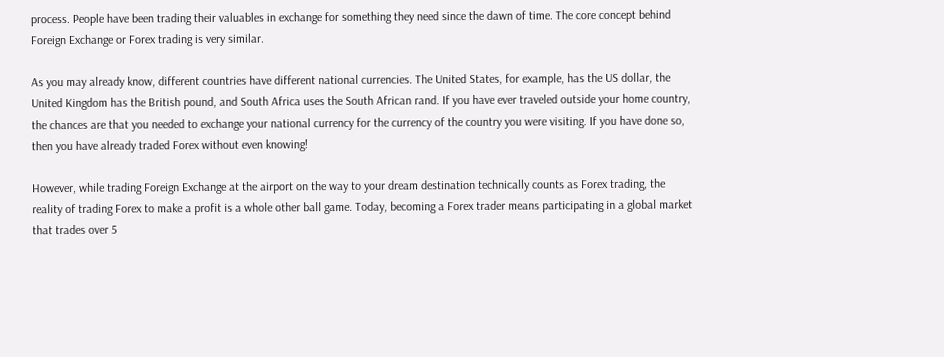process. People have been trading their valuables in exchange for something they need since the dawn of time. The core concept behind Foreign Exchange or Forex trading is very similar.

As you may already know, different countries have different national currencies. The United States, for example, has the US dollar, the United Kingdom has the British pound, and South Africa uses the South African rand. If you have ever traveled outside your home country, the chances are that you needed to exchange your national currency for the currency of the country you were visiting. If you have done so, then you have already traded Forex without even knowing!

However, while trading Foreign Exchange at the airport on the way to your dream destination technically counts as Forex trading, the reality of trading Forex to make a profit is a whole other ball game. Today, becoming a Forex trader means participating in a global market that trades over 5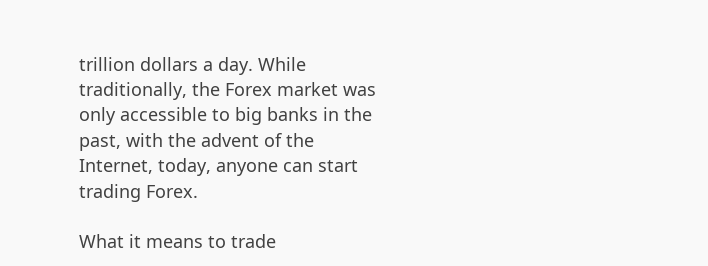trillion dollars a day. While traditionally, the Forex market was only accessible to big banks in the past, with the advent of the Internet, today, anyone can start trading Forex.

What it means to trade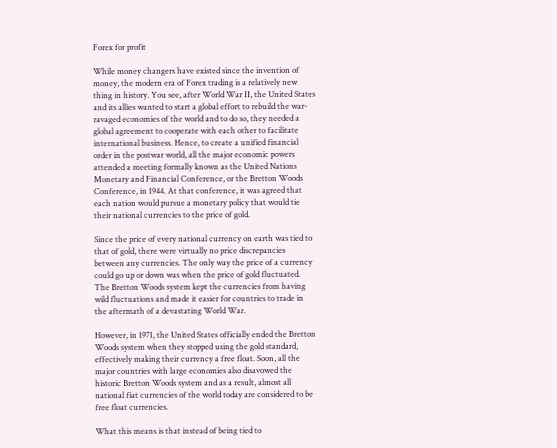Forex for profit

While money changers have existed since the invention of money, the modern era of Forex trading is a relatively new thing in history. You see, after World War II, the United States and its allies wanted to start a global effort to rebuild the war-ravaged economies of the world and to do so, they needed a global agreement to cooperate with each other to facilitate international business. Hence, to create a unified financial order in the postwar world, all the major economic powers attended a meeting formally known as the United Nations Monetary and Financial Conference, or the Bretton Woods Conference, in 1944. At that conference, it was agreed that each nation would pursue a monetary policy that would tie their national currencies to the price of gold.

Since the price of every national currency on earth was tied to that of gold, there were virtually no price discrepancies between any currencies. The only way the price of a currency could go up or down was when the price of gold fluctuated. The Bretton Woods system kept the currencies from having wild fluctuations and made it easier for countries to trade in the aftermath of a devastating World War.

However, in 1971, the United States officially ended the Bretton Woods system when they stopped using the gold standard, effectively making their currency a free float. Soon, all the major countries with large economies also disavowed the historic Bretton Woods system and as a result, almost all national fiat currencies of the world today are considered to be free float currencies.

What this means is that instead of being tied to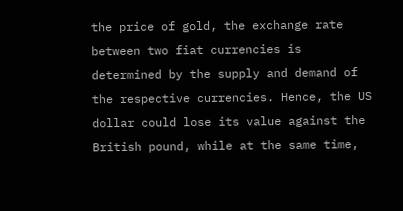the price of gold, the exchange rate between two fiat currencies is determined by the supply and demand of the respective currencies. Hence, the US dollar could lose its value against the British pound, while at the same time,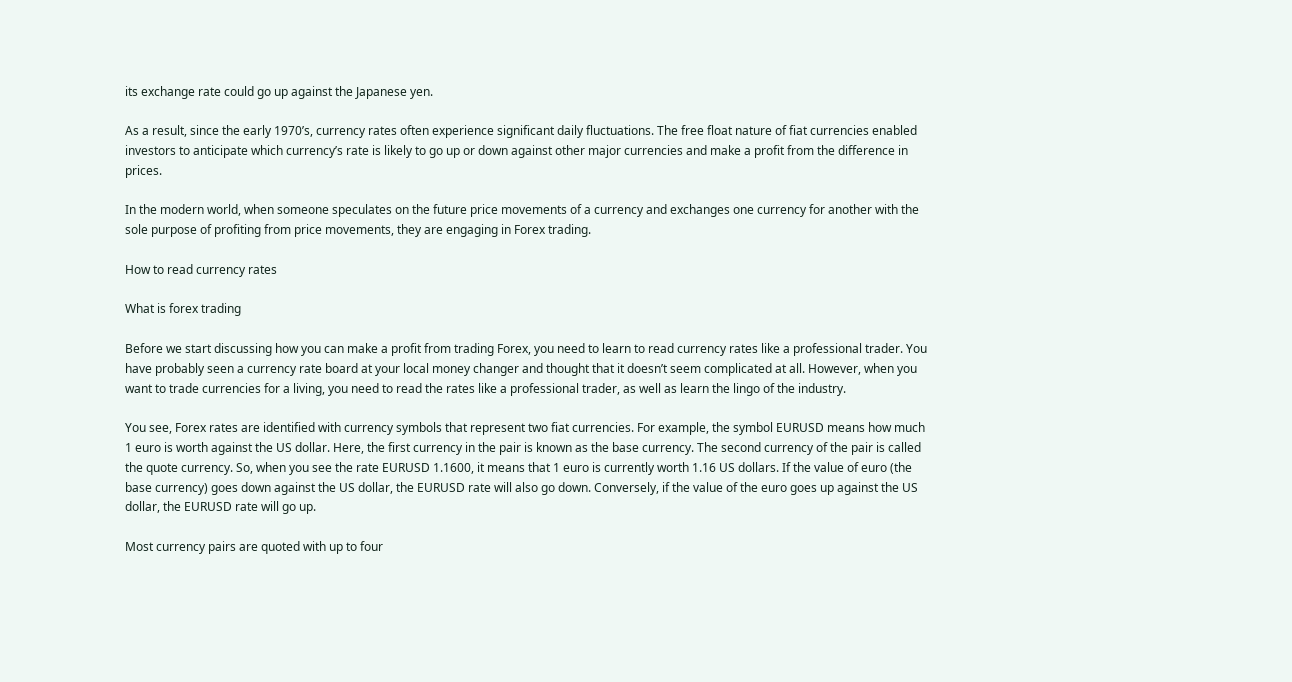its exchange rate could go up against the Japanese yen.

As a result, since the early 1970’s, currency rates often experience significant daily fluctuations. The free float nature of fiat currencies enabled investors to anticipate which currency’s rate is likely to go up or down against other major currencies and make a profit from the difference in prices.

In the modern world, when someone speculates on the future price movements of a currency and exchanges one currency for another with the sole purpose of profiting from price movements, they are engaging in Forex trading.

How to read currency rates

What is forex trading

Before we start discussing how you can make a profit from trading Forex, you need to learn to read currency rates like a professional trader. You have probably seen a currency rate board at your local money changer and thought that it doesn’t seem complicated at all. However, when you want to trade currencies for a living, you need to read the rates like a professional trader, as well as learn the lingo of the industry.

You see, Forex rates are identified with currency symbols that represent two fiat currencies. For example, the symbol EURUSD means how much 1 euro is worth against the US dollar. Here, the first currency in the pair is known as the base currency. The second currency of the pair is called the quote currency. So, when you see the rate EURUSD 1.1600, it means that 1 euro is currently worth 1.16 US dollars. If the value of euro (the base currency) goes down against the US dollar, the EURUSD rate will also go down. Conversely, if the value of the euro goes up against the US dollar, the EURUSD rate will go up.

Most currency pairs are quoted with up to four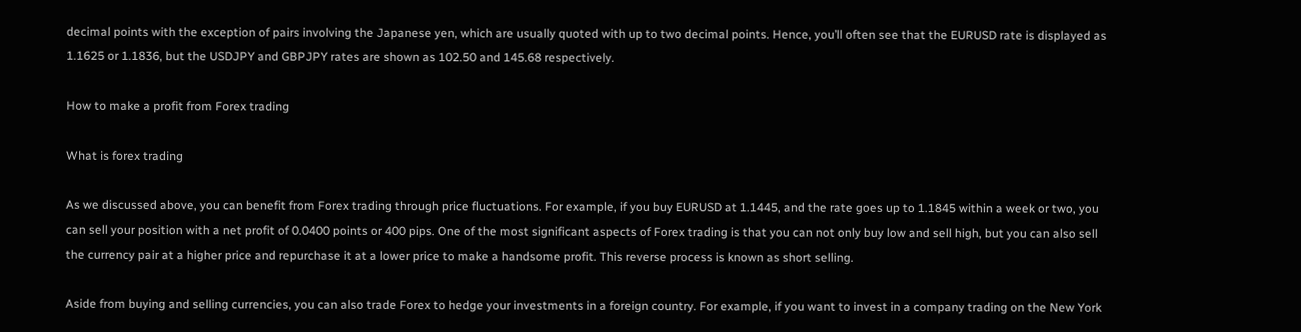decimal points with the exception of pairs involving the Japanese yen, which are usually quoted with up to two decimal points. Hence, you’ll often see that the EURUSD rate is displayed as 1.1625 or 1.1836, but the USDJPY and GBPJPY rates are shown as 102.50 and 145.68 respectively.

How to make a profit from Forex trading

What is forex trading

As we discussed above, you can benefit from Forex trading through price fluctuations. For example, if you buy EURUSD at 1.1445, and the rate goes up to 1.1845 within a week or two, you can sell your position with a net profit of 0.0400 points or 400 pips. One of the most significant aspects of Forex trading is that you can not only buy low and sell high, but you can also sell the currency pair at a higher price and repurchase it at a lower price to make a handsome profit. This reverse process is known as short selling.

Aside from buying and selling currencies, you can also trade Forex to hedge your investments in a foreign country. For example, if you want to invest in a company trading on the New York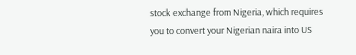stock exchange from Nigeria, which requires you to convert your Nigerian naira into US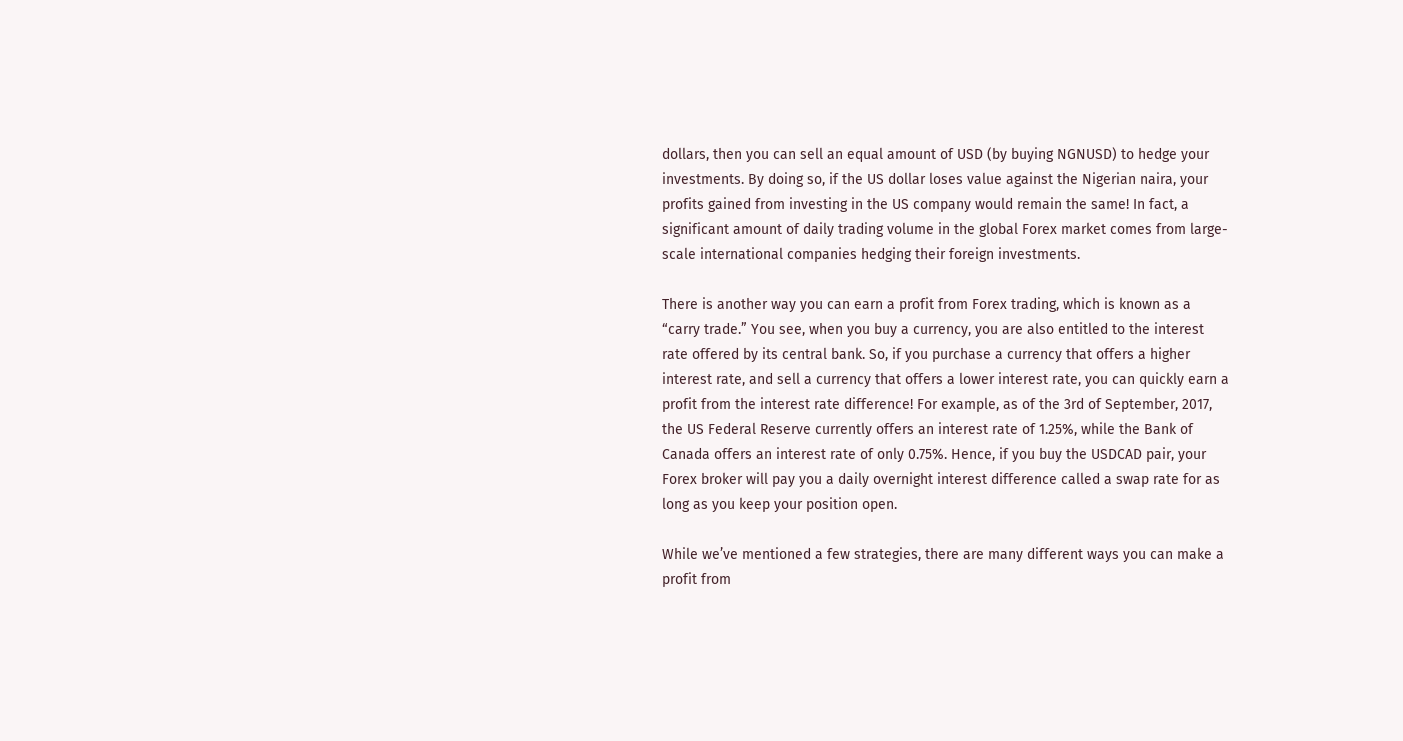dollars, then you can sell an equal amount of USD (by buying NGNUSD) to hedge your investments. By doing so, if the US dollar loses value against the Nigerian naira, your profits gained from investing in the US company would remain the same! In fact, a significant amount of daily trading volume in the global Forex market comes from large-scale international companies hedging their foreign investments.

There is another way you can earn a profit from Forex trading, which is known as a “carry trade.” You see, when you buy a currency, you are also entitled to the interest rate offered by its central bank. So, if you purchase a currency that offers a higher interest rate, and sell a currency that offers a lower interest rate, you can quickly earn a profit from the interest rate difference! For example, as of the 3rd of September, 2017, the US Federal Reserve currently offers an interest rate of 1.25%, while the Bank of Canada offers an interest rate of only 0.75%. Hence, if you buy the USDCAD pair, your Forex broker will pay you a daily overnight interest difference called a swap rate for as long as you keep your position open.

While we’ve mentioned a few strategies, there are many different ways you can make a profit from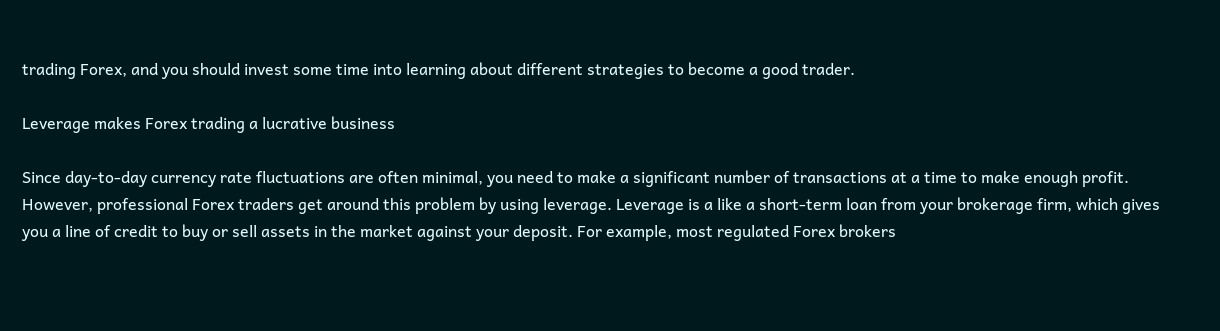trading Forex, and you should invest some time into learning about different strategies to become a good trader.

Leverage makes Forex trading a lucrative business

Since day-to-day currency rate fluctuations are often minimal, you need to make a significant number of transactions at a time to make enough profit. However, professional Forex traders get around this problem by using leverage. Leverage is a like a short-term loan from your brokerage firm, which gives you a line of credit to buy or sell assets in the market against your deposit. For example, most regulated Forex brokers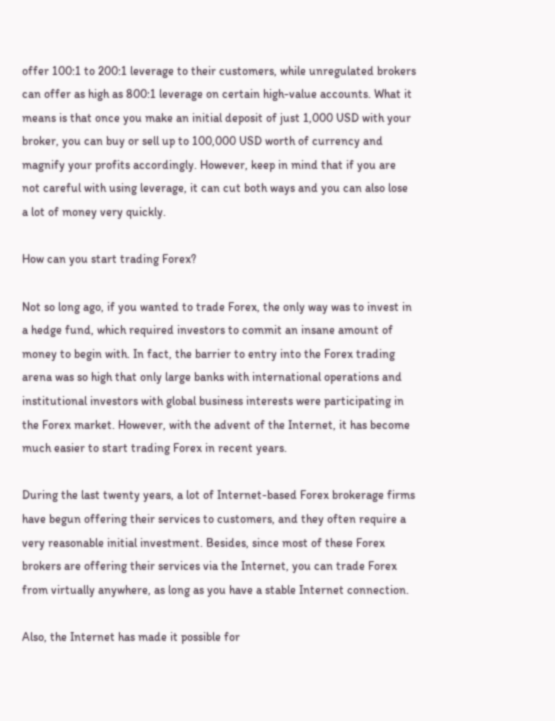offer 100:1 to 200:1 leverage to their customers, while unregulated brokers can offer as high as 800:1 leverage on certain high-value accounts. What it means is that once you make an initial deposit of just 1,000 USD with your broker, you can buy or sell up to 100,000 USD worth of currency and magnify your profits accordingly. However, keep in mind that if you are not careful with using leverage, it can cut both ways and you can also lose a lot of money very quickly.

How can you start trading Forex?

Not so long ago, if you wanted to trade Forex, the only way was to invest in a hedge fund, which required investors to commit an insane amount of money to begin with. In fact, the barrier to entry into the Forex trading arena was so high that only large banks with international operations and institutional investors with global business interests were participating in the Forex market. However, with the advent of the Internet, it has become much easier to start trading Forex in recent years.

During the last twenty years, a lot of Internet-based Forex brokerage firms have begun offering their services to customers, and they often require a very reasonable initial investment. Besides, since most of these Forex brokers are offering their services via the Internet, you can trade Forex from virtually anywhere, as long as you have a stable Internet connection.

Also, the Internet has made it possible for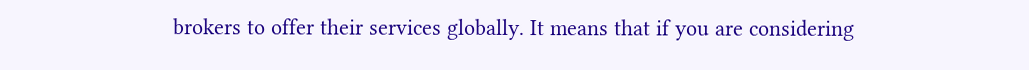brokers to offer their services globally. It means that if you are considering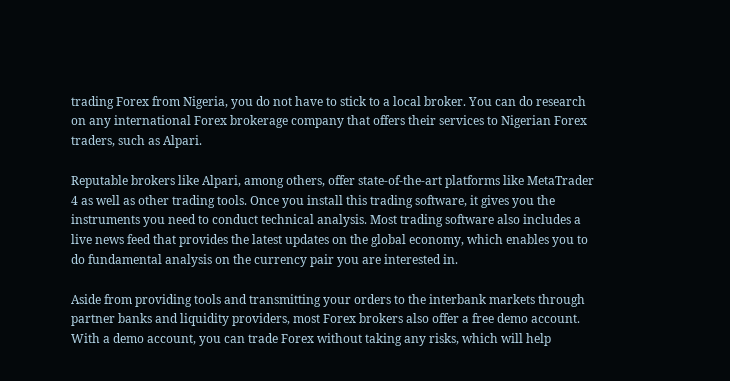trading Forex from Nigeria, you do not have to stick to a local broker. You can do research on any international Forex brokerage company that offers their services to Nigerian Forex traders, such as Alpari.

Reputable brokers like Alpari, among others, offer state-of-the-art platforms like MetaTrader 4 as well as other trading tools. Once you install this trading software, it gives you the instruments you need to conduct technical analysis. Most trading software also includes a live news feed that provides the latest updates on the global economy, which enables you to do fundamental analysis on the currency pair you are interested in.

Aside from providing tools and transmitting your orders to the interbank markets through partner banks and liquidity providers, most Forex brokers also offer a free demo account. With a demo account, you can trade Forex without taking any risks, which will help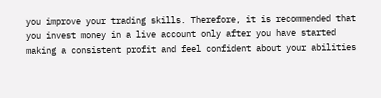you improve your trading skills. Therefore, it is recommended that you invest money in a live account only after you have started making a consistent profit and feel confident about your abilities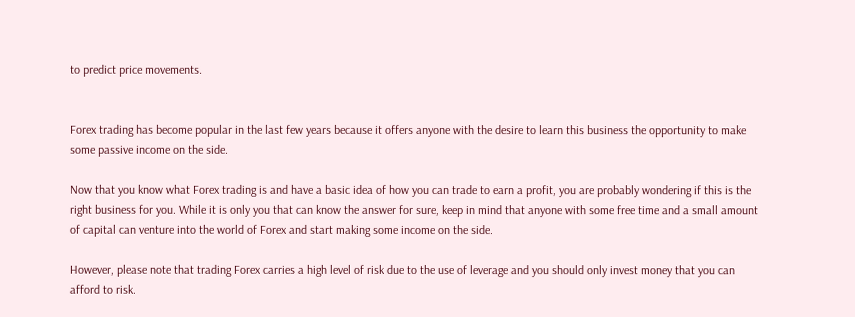to predict price movements.


Forex trading has become popular in the last few years because it offers anyone with the desire to learn this business the opportunity to make some passive income on the side.

Now that you know what Forex trading is and have a basic idea of how you can trade to earn a profit, you are probably wondering if this is the right business for you. While it is only you that can know the answer for sure, keep in mind that anyone with some free time and a small amount of capital can venture into the world of Forex and start making some income on the side.

However, please note that trading Forex carries a high level of risk due to the use of leverage and you should only invest money that you can afford to risk.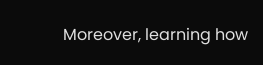Moreover, learning how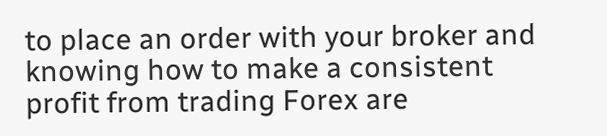to place an order with your broker and knowing how to make a consistent profit from trading Forex are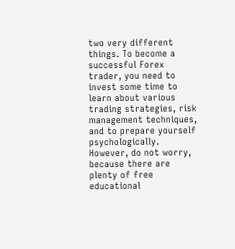two very different things. To become a successful Forex trader, you need to invest some time to learn about various trading strategies, risk management techniques, and to prepare yourself psychologically. However, do not worry, because there are plenty of free educational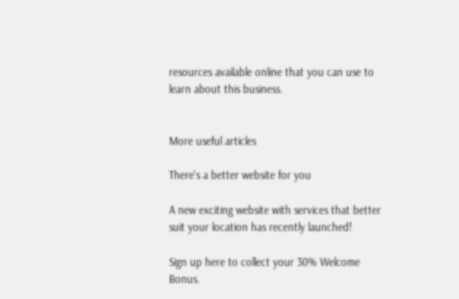resources available online that you can use to learn about this business.


More useful articles

There's a better website for you

A new exciting website with services that better suit your location has recently launched!

Sign up here to collect your 30% Welcome Bonus.